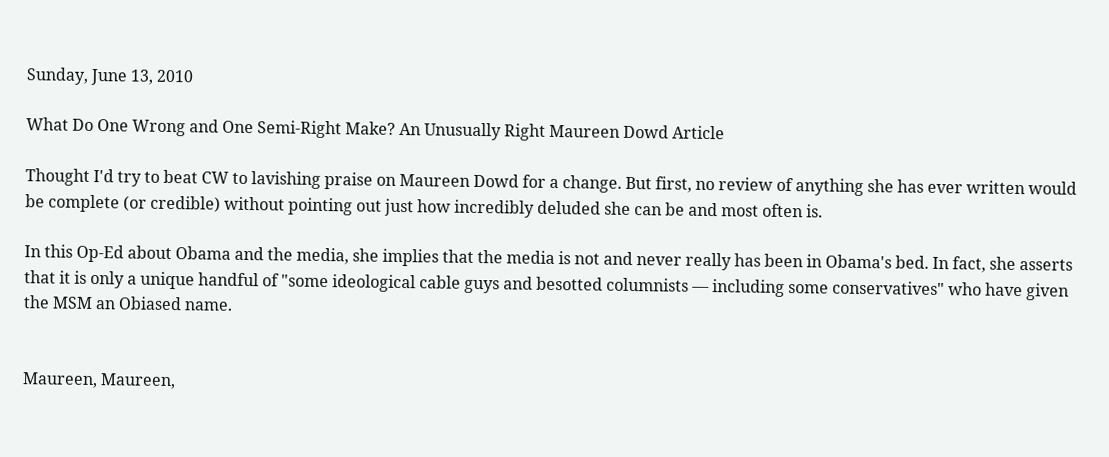Sunday, June 13, 2010

What Do One Wrong and One Semi-Right Make? An Unusually Right Maureen Dowd Article

Thought I'd try to beat CW to lavishing praise on Maureen Dowd for a change. But first, no review of anything she has ever written would be complete (or credible) without pointing out just how incredibly deluded she can be and most often is.

In this Op-Ed about Obama and the media, she implies that the media is not and never really has been in Obama's bed. In fact, she asserts that it is only a unique handful of "some ideological cable guys and besotted columnists — including some conservatives" who have given the MSM an Obiased name.


Maureen, Maureen,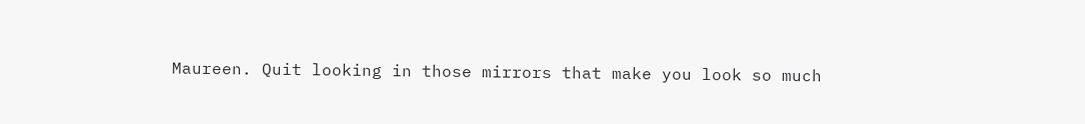Maureen. Quit looking in those mirrors that make you look so much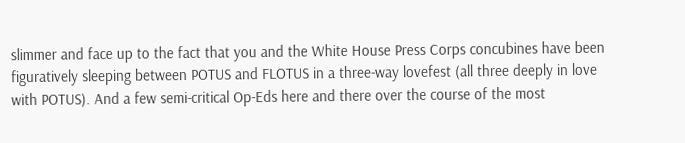slimmer and face up to the fact that you and the White House Press Corps concubines have been figuratively sleeping between POTUS and FLOTUS in a three-way lovefest (all three deeply in love with POTUS). And a few semi-critical Op-Eds here and there over the course of the most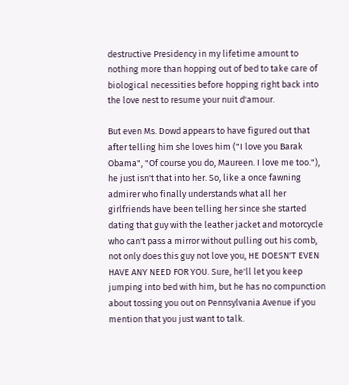destructive Presidency in my lifetime amount to nothing more than hopping out of bed to take care of biological necessities before hopping right back into the love nest to resume your nuit d'amour.

But even Ms. Dowd appears to have figured out that after telling him she loves him ("I love you Barak Obama", "Of course you do, Maureen. I love me too."), he just isn't that into her. So, like a once fawning admirer who finally understands what all her girlfriends have been telling her since she started dating that guy with the leather jacket and motorcycle who can't pass a mirror without pulling out his comb, not only does this guy not love you, HE DOESN'T EVEN HAVE ANY NEED FOR YOU. Sure, he'll let you keep jumping into bed with him, but he has no compunction about tossing you out on Pennsylvania Avenue if you mention that you just want to talk.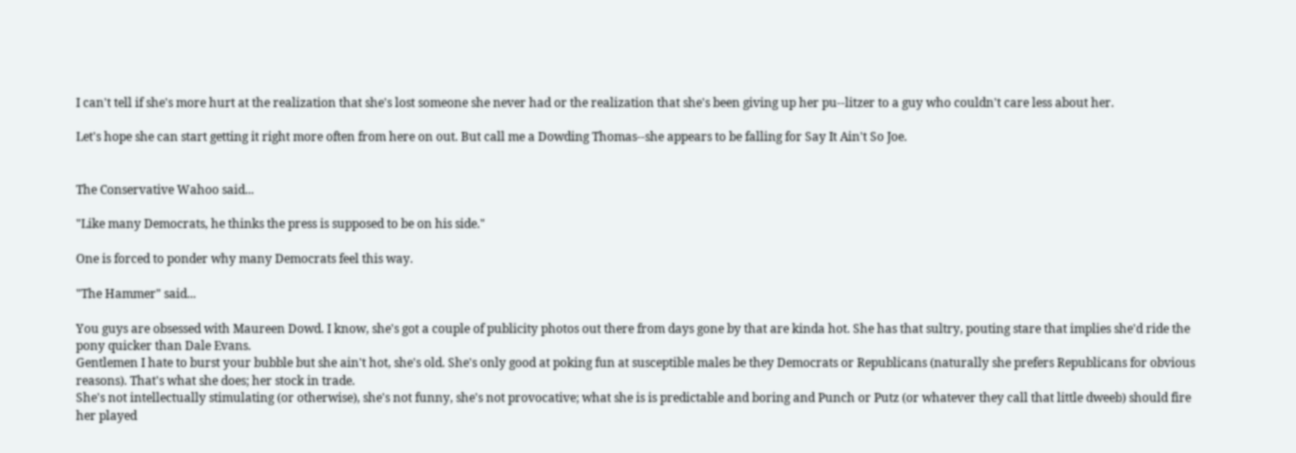I can't tell if she's more hurt at the realization that she's lost someone she never had or the realization that she's been giving up her pu--litzer to a guy who couldn't care less about her.

Let's hope she can start getting it right more often from here on out. But call me a Dowding Thomas--she appears to be falling for Say It Ain't So Joe.


The Conservative Wahoo said...

"Like many Democrats, he thinks the press is supposed to be on his side."

One is forced to ponder why many Democrats feel this way.

"The Hammer" said...

You guys are obsessed with Maureen Dowd. I know, she's got a couple of publicity photos out there from days gone by that are kinda hot. She has that sultry, pouting stare that implies she'd ride the pony quicker than Dale Evans.
Gentlemen I hate to burst your bubble but she ain't hot, she's old. She's only good at poking fun at susceptible males be they Democrats or Republicans (naturally she prefers Republicans for obvious reasons). That's what she does; her stock in trade.
She's not intellectually stimulating (or otherwise), she's not funny, she's not provocative; what she is is predictable and boring and Punch or Putz (or whatever they call that little dweeb) should fire her played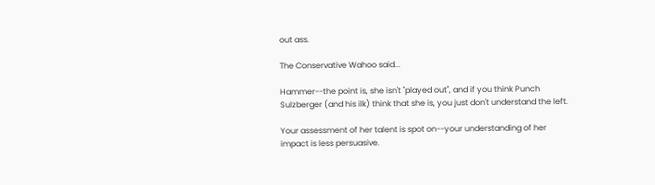out ass.

The Conservative Wahoo said...

Hammer--the point is, she isn't "played out", and if you think Punch Sulzberger (and his ilk) think that she is, you just don't understand the left.

Your assessment of her talent is spot on--your understanding of her impact is less persuasive.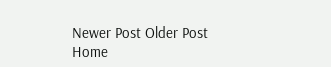Newer Post Older Post Home